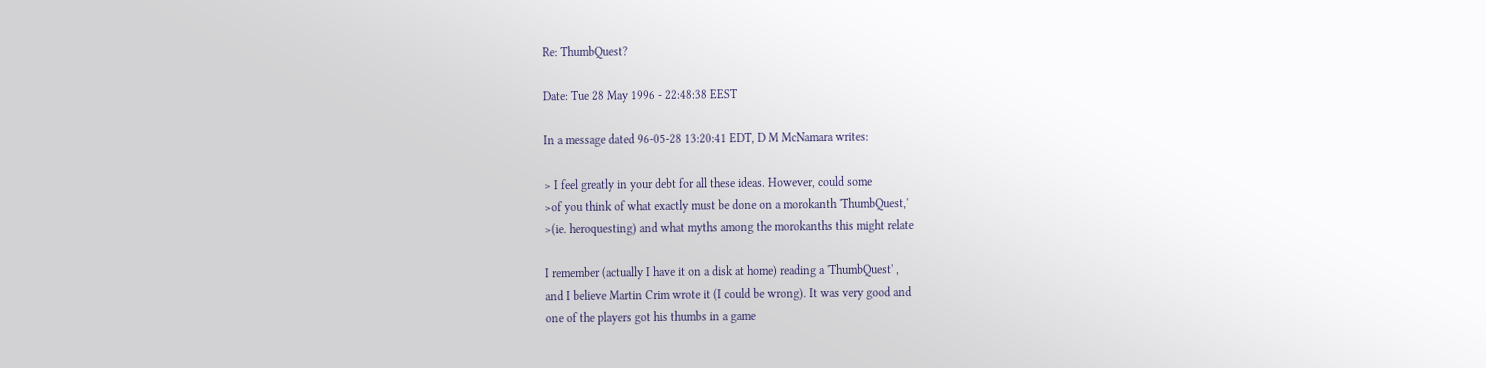Re: ThumbQuest?

Date: Tue 28 May 1996 - 22:48:38 EEST

In a message dated 96-05-28 13:20:41 EDT, D M McNamara writes:

> I feel greatly in your debt for all these ideas. However, could some
>of you think of what exactly must be done on a morokanth 'ThumbQuest,'
>(ie. heroquesting) and what myths among the morokanths this might relate

I remember (actually I have it on a disk at home) reading a 'ThumbQuest' ,
and I believe Martin Crim wrote it (I could be wrong). It was very good and
one of the players got his thumbs in a game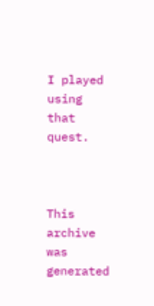I played using that quest.



This archive was generated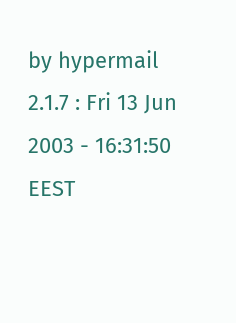by hypermail 2.1.7 : Fri 13 Jun 2003 - 16:31:50 EEST